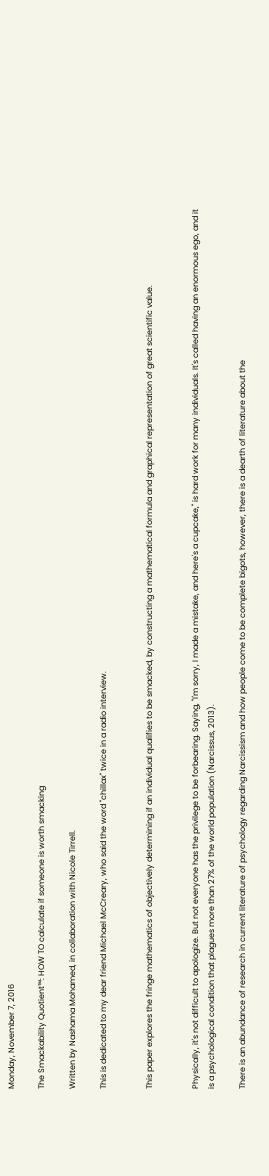Monday, November 7, 2016

The Smackability Quotient™: HOW TO calculate if someone is worth smacking

Written by Nashama Mohamed, in collaboration with Nicole Tirrell.

This is dedicated to my dear friend Michael McCreary, who said the word "chillax" twice in a radio interview.


This paper explores the fringe mathematics of objectively determining if an individual qualifies to be smacked, by constructing a mathematical formula and graphical representation of great scientific value.


Physically, it's not difficult to apologize. But not everyone has the privilege to be forbearing. Saying, "I'm sorry, I made a mistake, and here's a cupcake," is hard work for many individuals. It's called having an enormous ego, and it is a psychological condition that plagues more than 27% of the world population (Narcissus, 2013).

There is an abundance of research in current literature of psychology regarding Narcissism and how people come to be complete bigots, however, there is a dearth of literature about the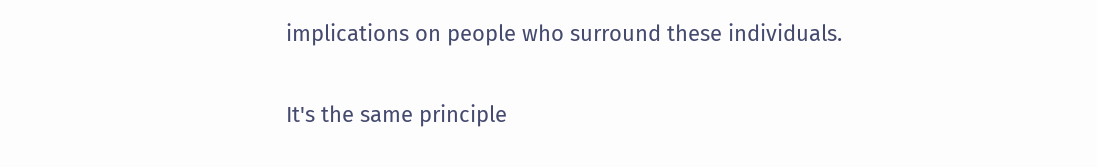implications on people who surround these individuals.

It's the same principle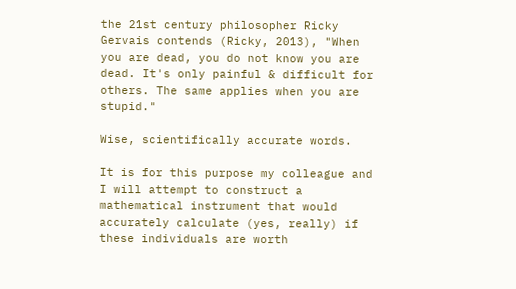the 21st century philosopher Ricky Gervais contends (Ricky, 2013), "When you are dead, you do not know you are dead. It's only painful & difficult for others. The same applies when you are stupid."

Wise, scientifically accurate words.

It is for this purpose my colleague and I will attempt to construct a mathematical instrument that would accurately calculate (yes, really) if these individuals are worth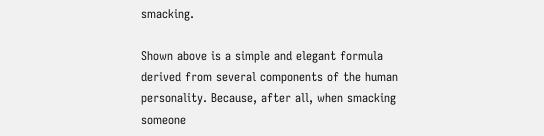smacking.

Shown above is a simple and elegant formula derived from several components of the human personality. Because, after all, when smacking someone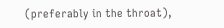(preferably in the throat),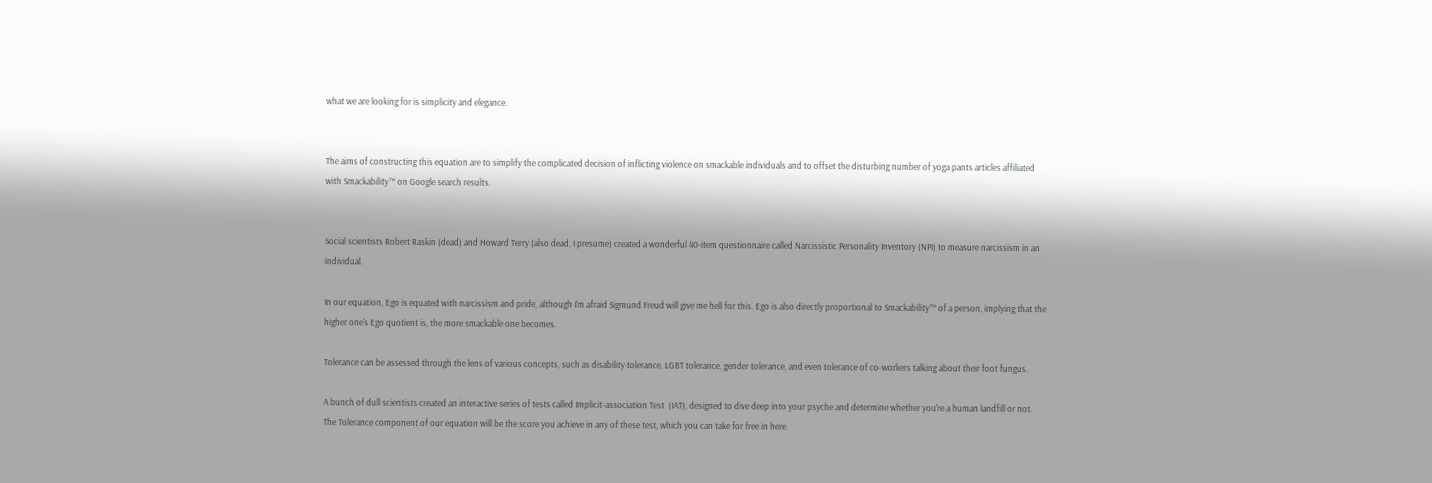what we are looking for is simplicity and elegance.


The aims of constructing this equation are to simplify the complicated decision of inflicting violence on smackable individuals and to offset the disturbing number of yoga pants articles affiliated with Smackability™ on Google search results.


Social scientists Robert Raskin (dead) and Howard Terry (also dead, I presume) created a wonderful 40-item questionnaire called Narcissistic Personality Inventory (NPI) to measure narcissism in an individual.

In our equation, Ego is equated with narcissism and pride, although I'm afraid Sigmund Freud will give me hell for this. Ego is also directly proportional to Smackability™ of a person, implying that the higher one's Ego quotient is, the more smackable one becomes.

Tolerance can be assessed through the lens of various concepts, such as disability tolerance, LGBT tolerance, gender tolerance, and even tolerance of co-workers talking about their foot fungus.

A bunch of dull scientists created an interactive series of tests called Implicit-association Test  (IAT), designed to dive deep into your psyche and determine whether you're a human landfill or not. The Tolerance component of our equation will be the score you achieve in any of these test, which you can take for free in here.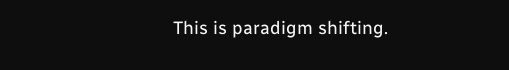This is paradigm shifting.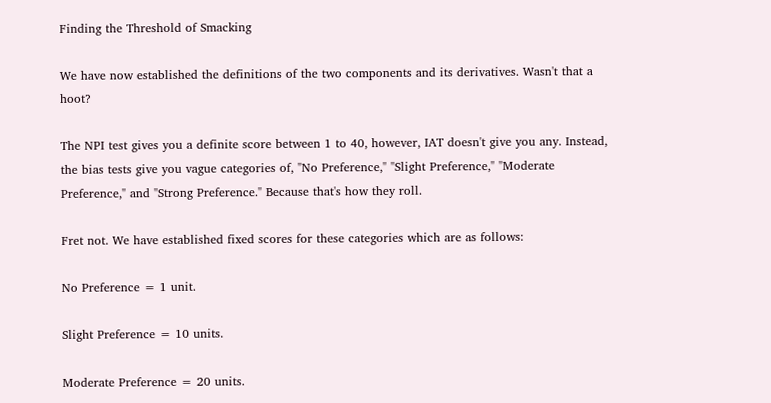Finding the Threshold of Smacking

We have now established the definitions of the two components and its derivatives. Wasn't that a hoot?

The NPI test gives you a definite score between 1 to 40, however, IAT doesn't give you any. Instead, the bias tests give you vague categories of, "No Preference," "Slight Preference," "Moderate Preference," and "Strong Preference." Because that's how they roll.

Fret not. We have established fixed scores for these categories which are as follows:

No Preference = 1 unit.

Slight Preference = 10 units.

Moderate Preference = 20 units.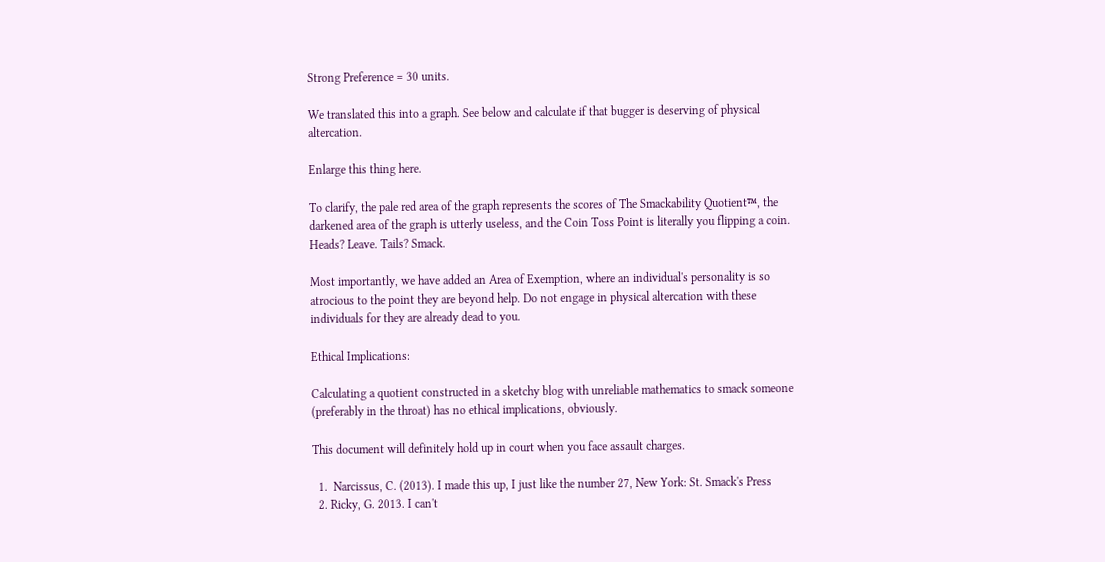Strong Preference = 30 units.

We translated this into a graph. See below and calculate if that bugger is deserving of physical altercation.

Enlarge this thing here.

To clarify, the pale red area of the graph represents the scores of The Smackability Quotient™, the darkened area of the graph is utterly useless, and the Coin Toss Point is literally you flipping a coin. Heads? Leave. Tails? Smack.

Most importantly, we have added an Area of Exemption, where an individual's personality is so atrocious to the point they are beyond help. Do not engage in physical altercation with these individuals for they are already dead to you.

Ethical Implications:

Calculating a quotient constructed in a sketchy blog with unreliable mathematics to smack someone (preferably in the throat) has no ethical implications, obviously.

This document will definitely hold up in court when you face assault charges.

  1.  Narcissus, C. (2013). I made this up, I just like the number 27, New York: St. Smack's Press
  2. Ricky, G. 2013. I can't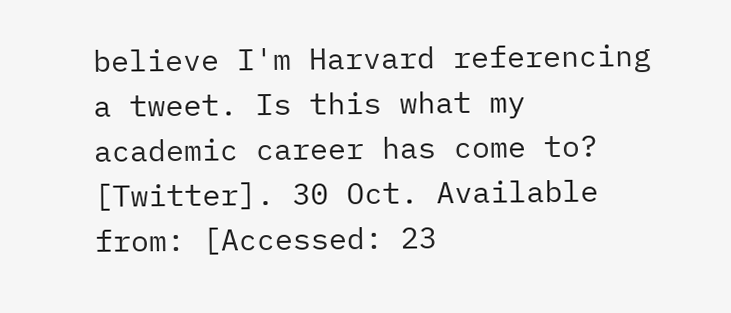believe I'm Harvard referencing a tweet. Is this what my academic career has come to? [Twitter]. 30 Oct. Available from: [Accessed: 23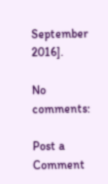September 2016].

No comments:

Post a Comment